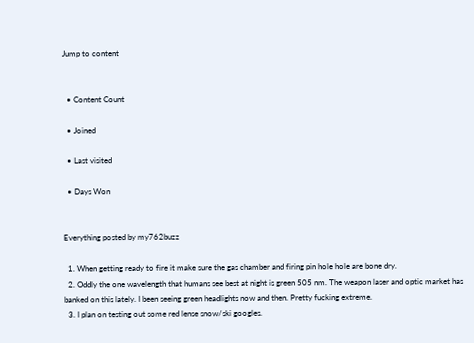Jump to content


  • Content Count

  • Joined

  • Last visited

  • Days Won


Everything posted by my762buzz

  1. When getting ready to fire it make sure the gas chamber and firing pin hole hole are bone dry.
  2. Oddly the one wavelength that humans see best at night is green 505 nm. The weapon laser and optic market has banked on this lately. I been seeing green headlights now and then. Pretty fucking extreme.
  3. I plan on testing out some red lense snow/ski googles.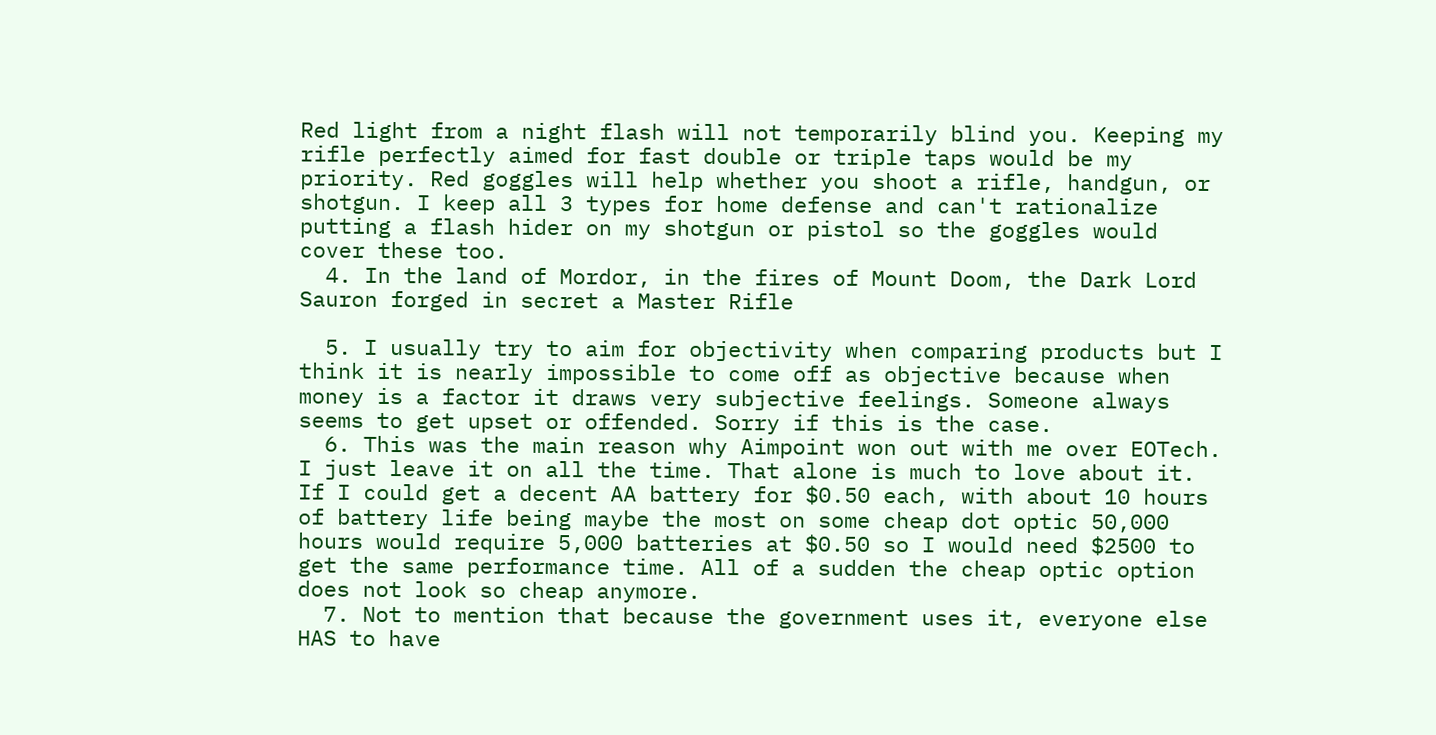Red light from a night flash will not temporarily blind you. Keeping my rifle perfectly aimed for fast double or triple taps would be my priority. Red goggles will help whether you shoot a rifle, handgun, or shotgun. I keep all 3 types for home defense and can't rationalize putting a flash hider on my shotgun or pistol so the goggles would cover these too.
  4. In the land of Mordor, in the fires of Mount Doom, the Dark Lord Sauron forged in secret a Master Rifle

  5. I usually try to aim for objectivity when comparing products but I think it is nearly impossible to come off as objective because when money is a factor it draws very subjective feelings. Someone always seems to get upset or offended. Sorry if this is the case.
  6. This was the main reason why Aimpoint won out with me over EOTech. I just leave it on all the time. That alone is much to love about it. If I could get a decent AA battery for $0.50 each, with about 10 hours of battery life being maybe the most on some cheap dot optic 50,000 hours would require 5,000 batteries at $0.50 so I would need $2500 to get the same performance time. All of a sudden the cheap optic option does not look so cheap anymore.
  7. Not to mention that because the government uses it, everyone else HAS to have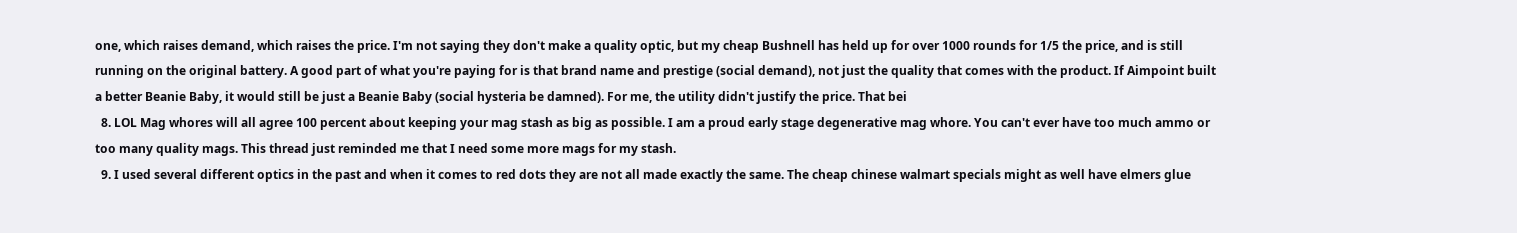one, which raises demand, which raises the price. I'm not saying they don't make a quality optic, but my cheap Bushnell has held up for over 1000 rounds for 1/5 the price, and is still running on the original battery. A good part of what you're paying for is that brand name and prestige (social demand), not just the quality that comes with the product. If Aimpoint built a better Beanie Baby, it would still be just a Beanie Baby (social hysteria be damned). For me, the utility didn't justify the price. That bei
  8. LOL Mag whores will all agree 100 percent about keeping your mag stash as big as possible. I am a proud early stage degenerative mag whore. You can't ever have too much ammo or too many quality mags. This thread just reminded me that I need some more mags for my stash.
  9. I used several different optics in the past and when it comes to red dots they are not all made exactly the same. The cheap chinese walmart specials might as well have elmers glue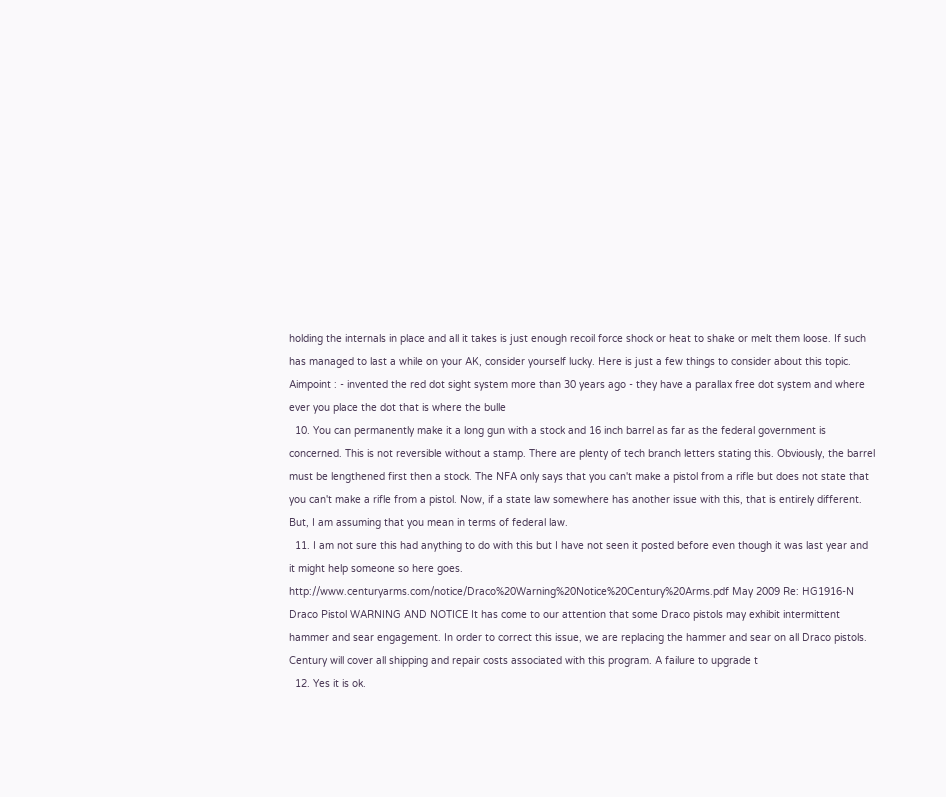holding the internals in place and all it takes is just enough recoil force shock or heat to shake or melt them loose. If such has managed to last a while on your AK, consider yourself lucky. Here is just a few things to consider about this topic. Aimpoint : - invented the red dot sight system more than 30 years ago - they have a parallax free dot system and where ever you place the dot that is where the bulle
  10. You can permanently make it a long gun with a stock and 16 inch barrel as far as the federal government is concerned. This is not reversible without a stamp. There are plenty of tech branch letters stating this. Obviously, the barrel must be lengthened first then a stock. The NFA only says that you can't make a pistol from a rifle but does not state that you can't make a rifle from a pistol. Now, if a state law somewhere has another issue with this, that is entirely different. But, I am assuming that you mean in terms of federal law.
  11. I am not sure this had anything to do with this but I have not seen it posted before even though it was last year and it might help someone so here goes. http://www.centuryarms.com/notice/Draco%20Warning%20Notice%20Century%20Arms.pdf May 2009 Re: HG1916-N Draco Pistol WARNING AND NOTICE It has come to our attention that some Draco pistols may exhibit intermittent hammer and sear engagement. In order to correct this issue, we are replacing the hammer and sear on all Draco pistols. Century will cover all shipping and repair costs associated with this program. A failure to upgrade t
  12. Yes it is ok.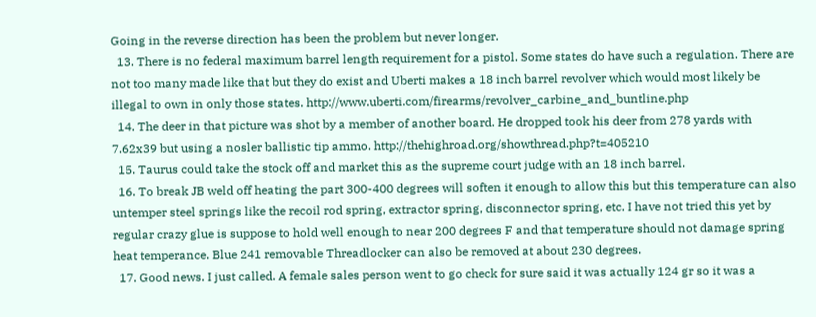Going in the reverse direction has been the problem but never longer.
  13. There is no federal maximum barrel length requirement for a pistol. Some states do have such a regulation. There are not too many made like that but they do exist and Uberti makes a 18 inch barrel revolver which would most likely be illegal to own in only those states. http://www.uberti.com/firearms/revolver_carbine_and_buntline.php
  14. The deer in that picture was shot by a member of another board. He dropped took his deer from 278 yards with 7.62x39 but using a nosler ballistic tip ammo. http://thehighroad.org/showthread.php?t=405210
  15. Taurus could take the stock off and market this as the supreme court judge with an 18 inch barrel.
  16. To break JB weld off heating the part 300-400 degrees will soften it enough to allow this but this temperature can also untemper steel springs like the recoil rod spring, extractor spring, disconnector spring, etc. I have not tried this yet by regular crazy glue is suppose to hold well enough to near 200 degrees F and that temperature should not damage spring heat temperance. Blue 241 removable Threadlocker can also be removed at about 230 degrees.
  17. Good news. I just called. A female sales person went to go check for sure said it was actually 124 gr so it was a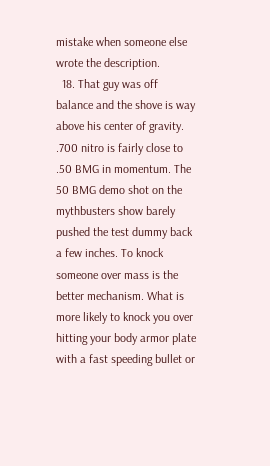mistake when someone else wrote the description.
  18. That guy was off balance and the shove is way above his center of gravity. .700 nitro is fairly close to .50 BMG in momentum. The 50 BMG demo shot on the mythbusters show barely pushed the test dummy back a few inches. To knock someone over mass is the better mechanism. What is more likely to knock you over hitting your body armor plate with a fast speeding bullet or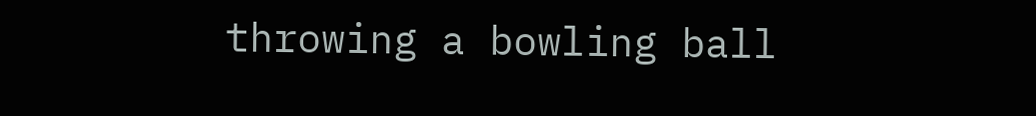throwing a bowling ball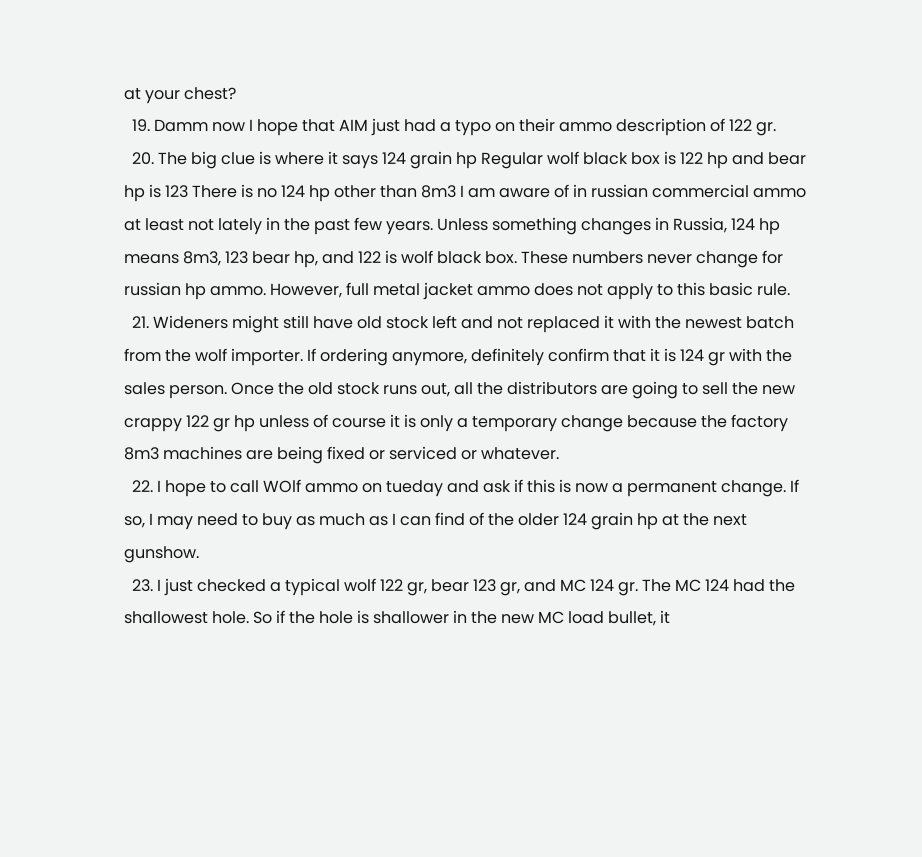at your chest?
  19. Damm now I hope that AIM just had a typo on their ammo description of 122 gr.
  20. The big clue is where it says 124 grain hp Regular wolf black box is 122 hp and bear hp is 123 There is no 124 hp other than 8m3 I am aware of in russian commercial ammo at least not lately in the past few years. Unless something changes in Russia, 124 hp means 8m3, 123 bear hp, and 122 is wolf black box. These numbers never change for russian hp ammo. However, full metal jacket ammo does not apply to this basic rule.
  21. Wideners might still have old stock left and not replaced it with the newest batch from the wolf importer. If ordering anymore, definitely confirm that it is 124 gr with the sales person. Once the old stock runs out, all the distributors are going to sell the new crappy 122 gr hp unless of course it is only a temporary change because the factory 8m3 machines are being fixed or serviced or whatever.
  22. I hope to call WOlf ammo on tueday and ask if this is now a permanent change. If so, I may need to buy as much as I can find of the older 124 grain hp at the next gunshow.
  23. I just checked a typical wolf 122 gr, bear 123 gr, and MC 124 gr. The MC 124 had the shallowest hole. So if the hole is shallower in the new MC load bullet, it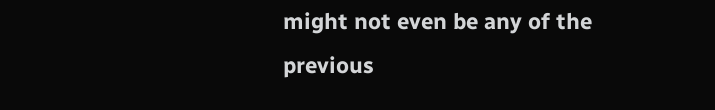might not even be any of the previous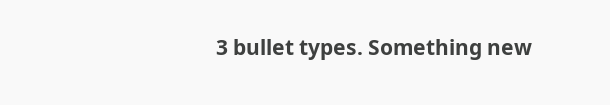3 bullet types. Something new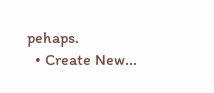pehaps.
  • Create New...